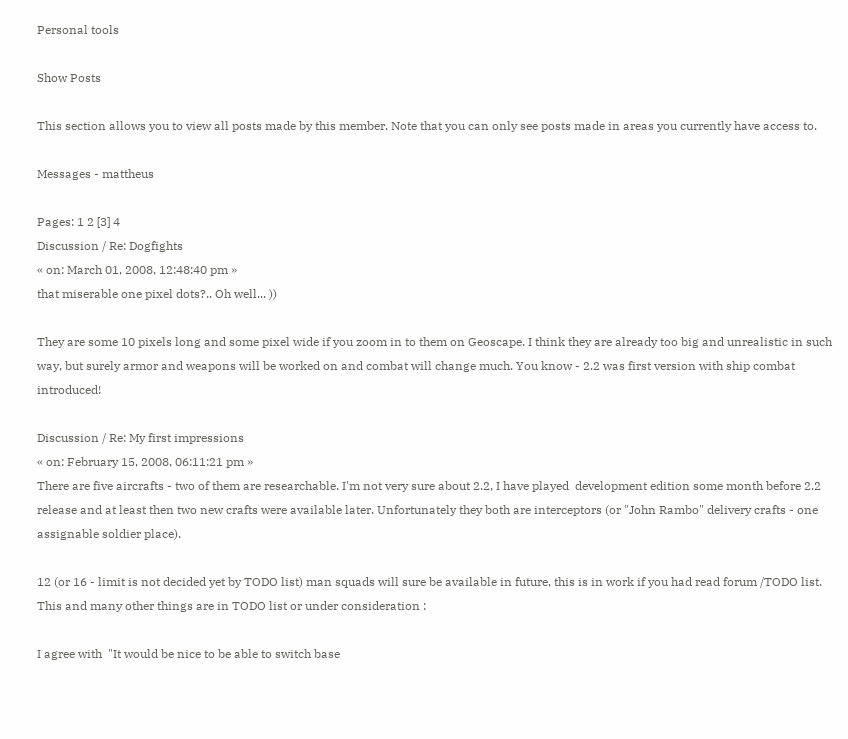Personal tools

Show Posts

This section allows you to view all posts made by this member. Note that you can only see posts made in areas you currently have access to.

Messages - mattheus

Pages: 1 2 [3] 4
Discussion / Re: Dogfights
« on: March 01, 2008, 12:48:40 pm »
that miserable one pixel dots?.. Oh well... ))

They are some 10 pixels long and some pixel wide if you zoom in to them on Geoscape. I think they are already too big and unrealistic in such way, but surely armor and weapons will be worked on and combat will change much. You know - 2.2 was first version with ship combat introduced!

Discussion / Re: My first impressions
« on: February 15, 2008, 06:11:21 pm »
There are five aircrafts - two of them are researchable. I'm not very sure about 2.2, I have played  development edition some month before 2.2 release and at least then two new crafts were available later. Unfortunately they both are interceptors (or "John Rambo" delivery crafts - one assignable soldier place).

12 (or 16 - limit is not decided yet by TODO list) man squads will sure be available in future, this is in work if you had read forum /TODO list. This and many other things are in TODO list or under consideration :

I agree with  "It would be nice to be able to switch base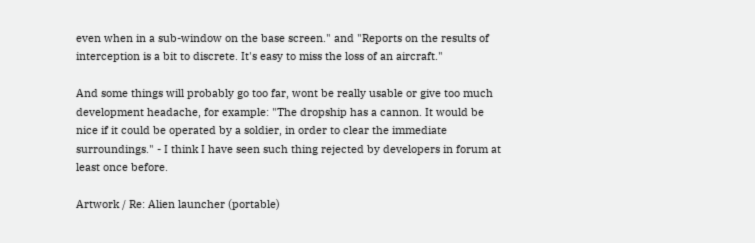even when in a sub-window on the base screen." and "Reports on the results of interception is a bit to discrete. It's easy to miss the loss of an aircraft."

And some things will probably go too far, wont be really usable or give too much development headache, for example: "The dropship has a cannon. It would be nice if it could be operated by a soldier, in order to clear the immediate surroundings." - I think I have seen such thing rejected by developers in forum at least once before.

Artwork / Re: Alien launcher (portable)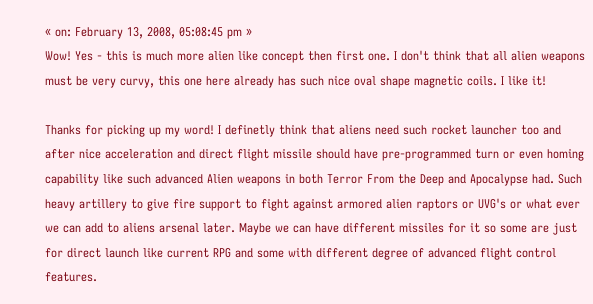« on: February 13, 2008, 05:08:45 pm »
Wow! Yes - this is much more alien like concept then first one. I don't think that all alien weapons must be very curvy, this one here already has such nice oval shape magnetic coils. I like it!

Thanks for picking up my word! I definetly think that aliens need such rocket launcher too and after nice acceleration and direct flight missile should have pre-programmed turn or even homing capability like such advanced Alien weapons in both Terror From the Deep and Apocalypse had. Such heavy artillery to give fire support to fight against armored alien raptors or UVG's or what ever we can add to aliens arsenal later. Maybe we can have different missiles for it so some are just for direct launch like current RPG and some with different degree of advanced flight control features.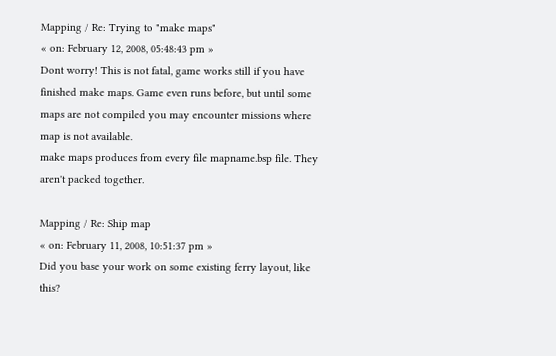Mapping / Re: Trying to "make maps"
« on: February 12, 2008, 05:48:43 pm »
Dont worry! This is not fatal, game works still if you have finished make maps. Game even runs before, but until some maps are not compiled you may encounter missions where map is not available.
make maps produces from every file mapname.bsp file. They aren't packed together.

Mapping / Re: Ship map
« on: February 11, 2008, 10:51:37 pm »
Did you base your work on some existing ferry layout, like this?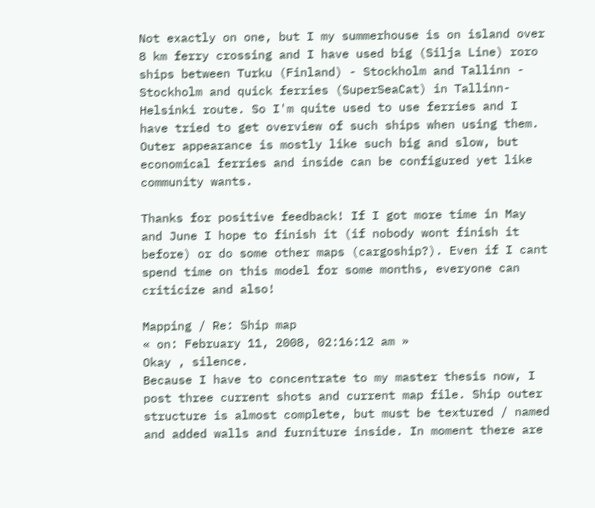Not exactly on one, but I my summerhouse is on island over 8 km ferry crossing and I have used big (Silja Line) roro ships between Turku (Finland) - Stockholm and Tallinn - Stockholm and quick ferries (SuperSeaCat) in Tallinn-Helsinki route. So I'm quite used to use ferries and I have tried to get overview of such ships when using them. Outer appearance is mostly like such big and slow, but economical ferries and inside can be configured yet like community wants.

Thanks for positive feedback! If I got more time in May and June I hope to finish it (if nobody wont finish it before) or do some other maps (cargoship?). Even if I cant spend time on this model for some months, everyone can criticize and also!

Mapping / Re: Ship map
« on: February 11, 2008, 02:16:12 am »
Okay , silence.
Because I have to concentrate to my master thesis now, I post three current shots and current map file. Ship outer structure is almost complete, but must be textured / named and added walls and furniture inside. In moment there are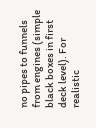no pipes to funnels from engines (simple black boxes in first deck level). For realistic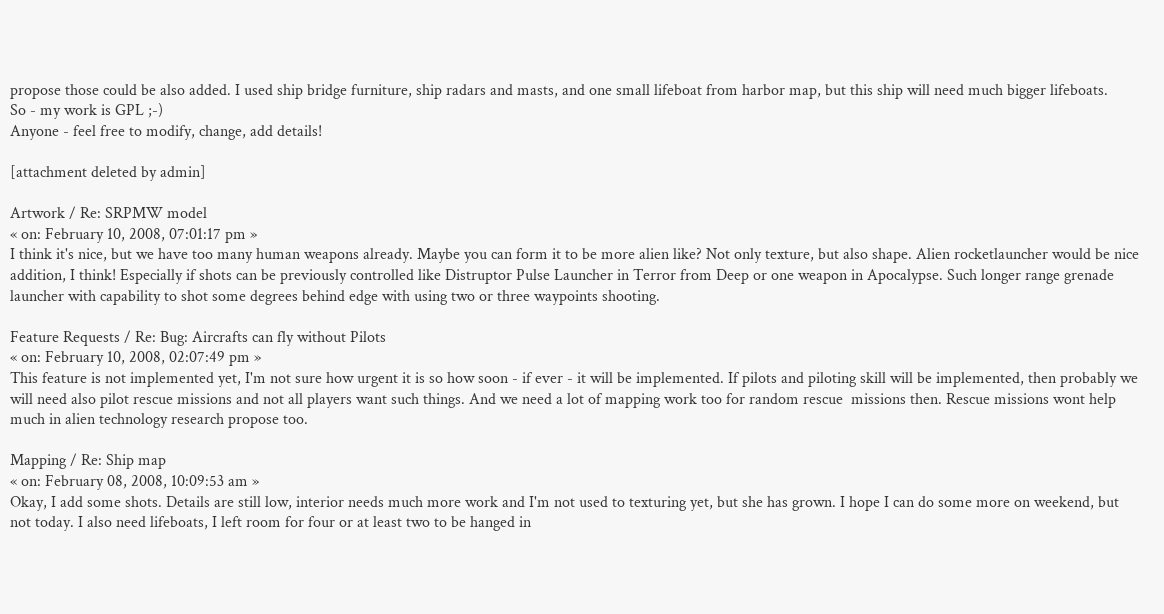propose those could be also added. I used ship bridge furniture, ship radars and masts, and one small lifeboat from harbor map, but this ship will need much bigger lifeboats.
So - my work is GPL ;-)
Anyone - feel free to modify, change, add details!

[attachment deleted by admin]

Artwork / Re: SRPMW model
« on: February 10, 2008, 07:01:17 pm »
I think it's nice, but we have too many human weapons already. Maybe you can form it to be more alien like? Not only texture, but also shape. Alien rocketlauncher would be nice addition, I think! Especially if shots can be previously controlled like Distruptor Pulse Launcher in Terror from Deep or one weapon in Apocalypse. Such longer range grenade launcher with capability to shot some degrees behind edge with using two or three waypoints shooting.

Feature Requests / Re: Bug: Aircrafts can fly without Pilots
« on: February 10, 2008, 02:07:49 pm »
This feature is not implemented yet, I'm not sure how urgent it is so how soon - if ever - it will be implemented. If pilots and piloting skill will be implemented, then probably we will need also pilot rescue missions and not all players want such things. And we need a lot of mapping work too for random rescue  missions then. Rescue missions wont help much in alien technology research propose too.

Mapping / Re: Ship map
« on: February 08, 2008, 10:09:53 am »
Okay, I add some shots. Details are still low, interior needs much more work and I'm not used to texturing yet, but she has grown. I hope I can do some more on weekend, but not today. I also need lifeboats, I left room for four or at least two to be hanged in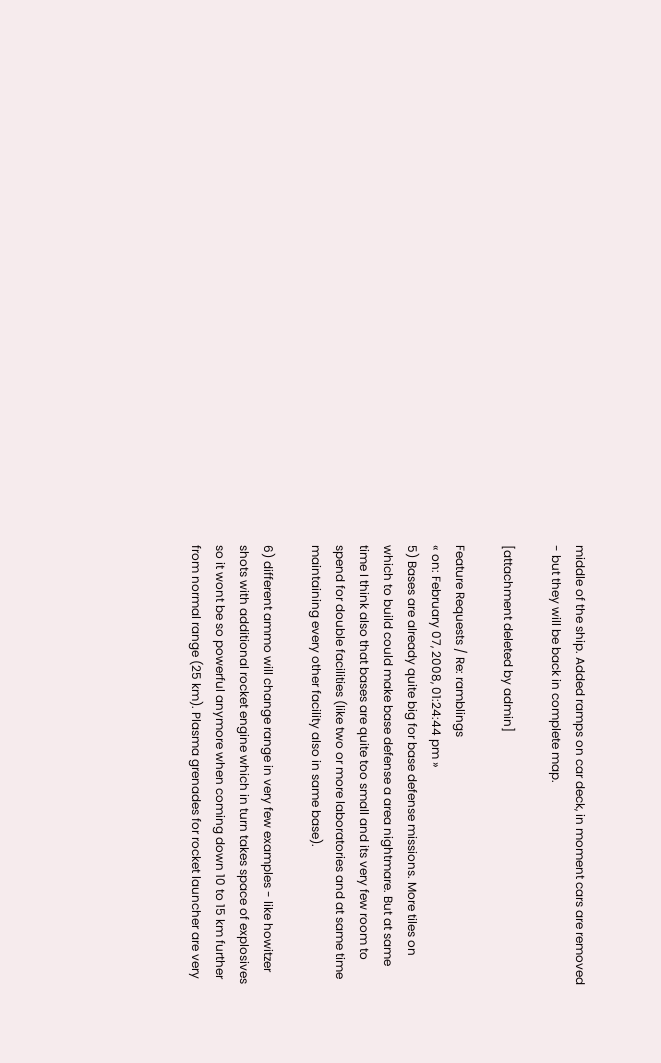middle of the ship. Added ramps on car deck, in moment cars are removed - but they will be back in complete map.

[attachment deleted by admin]

Feature Requests / Re: ramblings
« on: February 07, 2008, 01:24:44 pm »
5) Bases are already quite big for base defense missions. More tiles on which to build could make base defense a area nightmare. But at same time I think also that bases are quite too small and its very few room to spend for double facilities (like two or more laboratories and at same time maintaining every other facility also in same base).

6) different ammo will change range in very few examples - like howitzer shots with additional rocket engine which in turn takes space of explosives so it wont be so powerful anymore when coming down 10 to 15 km further from normal range (25 km). Plasma grenades for rocket launcher are very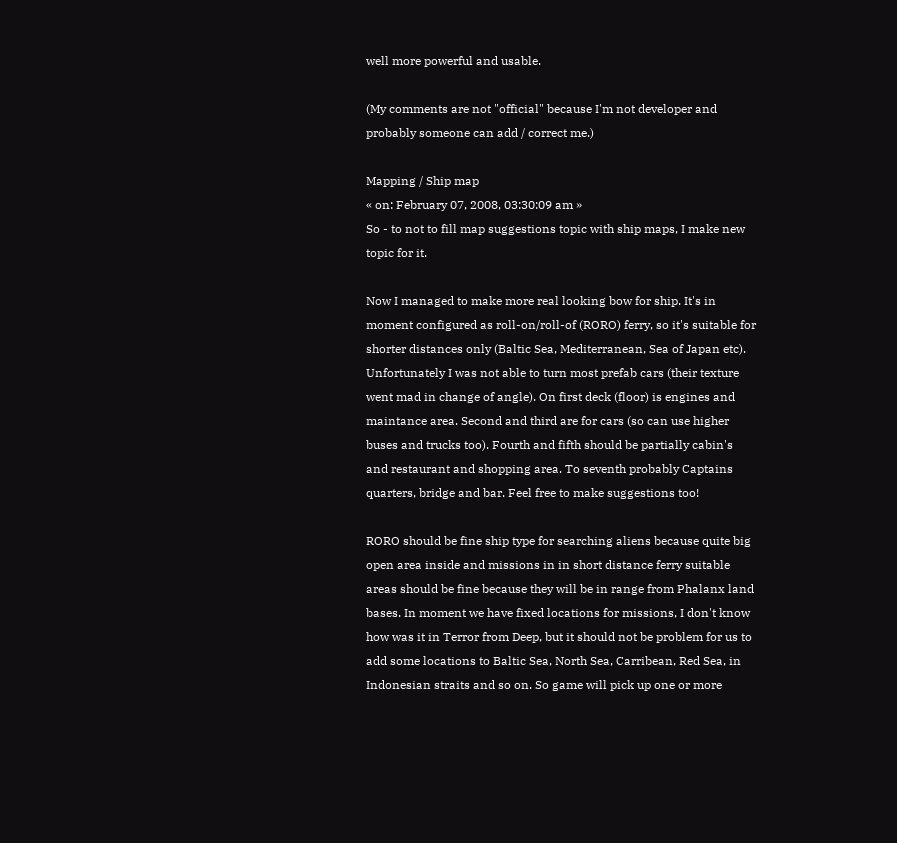well more powerful and usable.

(My comments are not "official" because I'm not developer and probably someone can add / correct me.)

Mapping / Ship map
« on: February 07, 2008, 03:30:09 am »
So - to not to fill map suggestions topic with ship maps, I make new topic for it.

Now I managed to make more real looking bow for ship. It's in moment configured as roll-on/roll-of (RORO) ferry, so it's suitable for shorter distances only (Baltic Sea, Mediterranean, Sea of Japan etc). Unfortunately I was not able to turn most prefab cars (their texture went mad in change of angle). On first deck (floor) is engines and maintance area. Second and third are for cars (so can use higher buses and trucks too). Fourth and fifth should be partially cabin's and restaurant and shopping area. To seventh probably Captains quarters, bridge and bar. Feel free to make suggestions too!

RORO should be fine ship type for searching aliens because quite big open area inside and missions in in short distance ferry suitable areas should be fine because they will be in range from Phalanx land bases. In moment we have fixed locations for missions, I don't know how was it in Terror from Deep, but it should not be problem for us to add some locations to Baltic Sea, North Sea, Carribean, Red Sea, in Indonesian straits and so on. So game will pick up one or more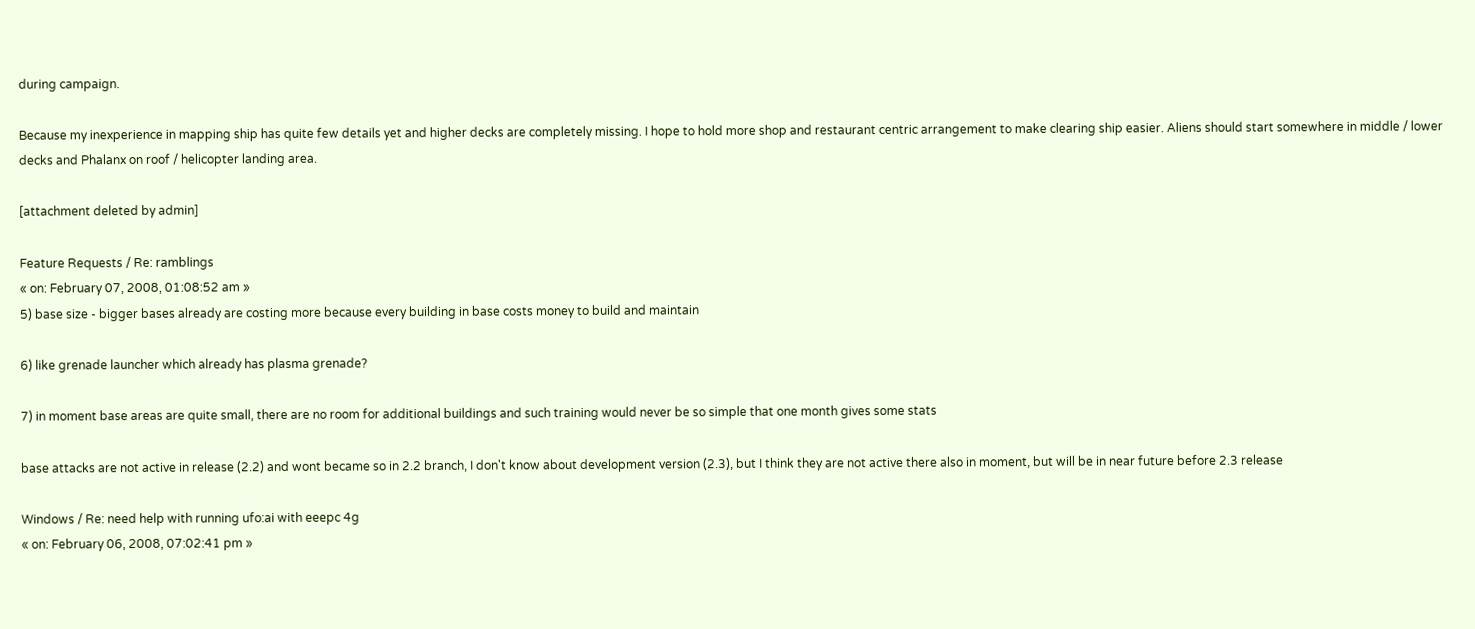during campaign.

Because my inexperience in mapping ship has quite few details yet and higher decks are completely missing. I hope to hold more shop and restaurant centric arrangement to make clearing ship easier. Aliens should start somewhere in middle / lower decks and Phalanx on roof / helicopter landing area.

[attachment deleted by admin]

Feature Requests / Re: ramblings
« on: February 07, 2008, 01:08:52 am »
5) base size - bigger bases already are costing more because every building in base costs money to build and maintain

6) like grenade launcher which already has plasma grenade?

7) in moment base areas are quite small, there are no room for additional buildings and such training would never be so simple that one month gives some stats

base attacks are not active in release (2.2) and wont became so in 2.2 branch, I don't know about development version (2.3), but I think they are not active there also in moment, but will be in near future before 2.3 release

Windows / Re: need help with running ufo:ai with eeepc 4g
« on: February 06, 2008, 07:02:41 pm »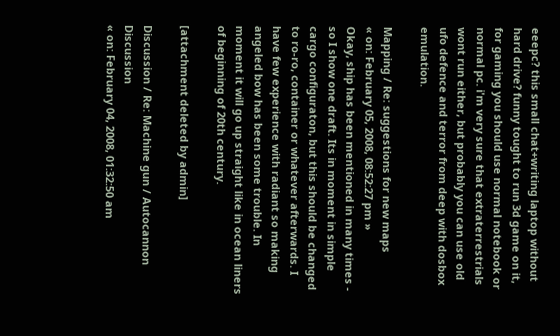eeepc? this small chat+writing laptop without hard drive? funny tought to run 3d game on it, for gaming you should use normal notebook or normal pc. i'm very sure that extraterrestrials wont run either, but probably you can use old ufo defence and terror from deep with dosbox emulation.

Mapping / Re: suggestions for new maps
« on: February 05, 2008, 08:52:27 pm »
Okay, ship has been mentioned in many times - so I show one draft. Its in moment in simple cargo configuraton, but this should be changed to ro-ro, container or whatever afterwards. I have few experience with radiant so making angeled bow has been some trouble. In moment it will go up straight like in ocean liners of beginning of 20th century.

[attachment deleted by admin]

Discussion / Re: Machine gun / Autocannon Discussion
« on: February 04, 2008, 01:32:50 am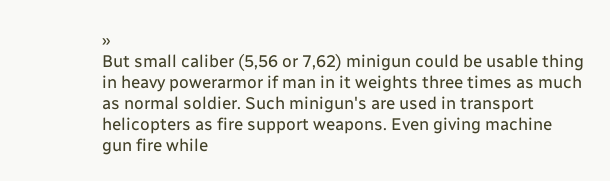»
But small caliber (5,56 or 7,62) minigun could be usable thing in heavy powerarmor if man in it weights three times as much as normal soldier. Such minigun's are used in transport helicopters as fire support weapons. Even giving machine gun fire while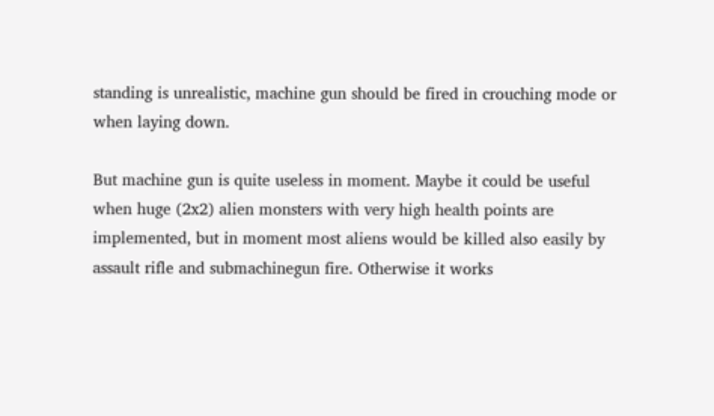standing is unrealistic, machine gun should be fired in crouching mode or when laying down.

But machine gun is quite useless in moment. Maybe it could be useful when huge (2x2) alien monsters with very high health points are implemented, but in moment most aliens would be killed also easily by assault rifle and submachinegun fire. Otherwise it works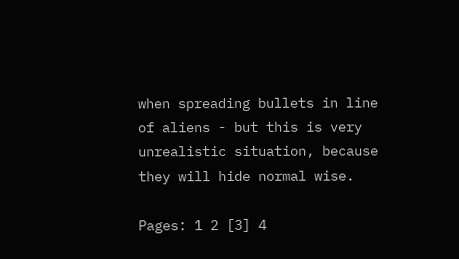when spreading bullets in line of aliens - but this is very unrealistic situation, because they will hide normal wise.

Pages: 1 2 [3] 4